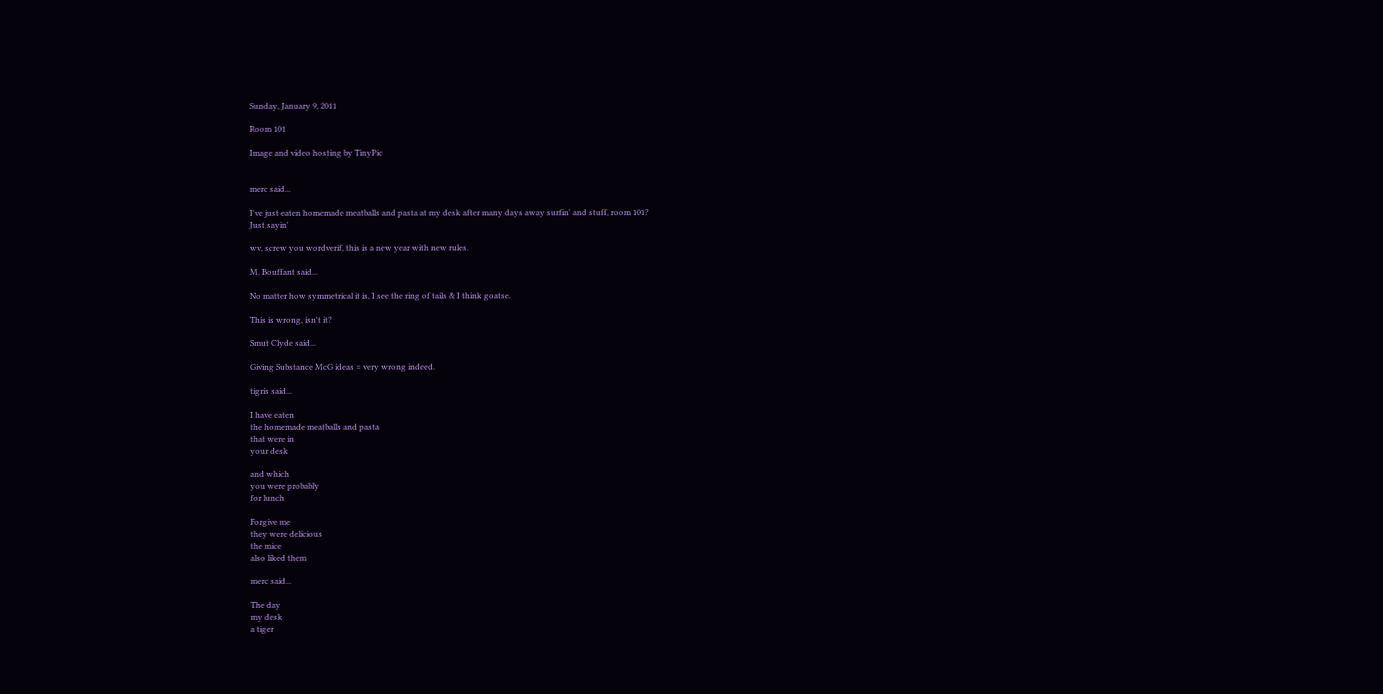Sunday, January 9, 2011

Room 101

Image and video hosting by TinyPic


merc said...

I've just eaten homemade meatballs and pasta at my desk after many days away surfin' and stuff, room 101?
Just sayin'

wv, screw you wordverif, this is a new year with new rules.

M. Bouffant said...

No matter how symmetrical it is, I see the ring of tails & I think goatse.

This is wrong, isn't it?

Smut Clyde said...

Giving Substance McG ideas = very wrong indeed.

tigris said...

I have eaten
the homemade meatballs and pasta
that were in
your desk

and which
you were probably
for lunch

Forgive me
they were delicious
the mice
also liked them

merc said...

The day
my desk
a tiger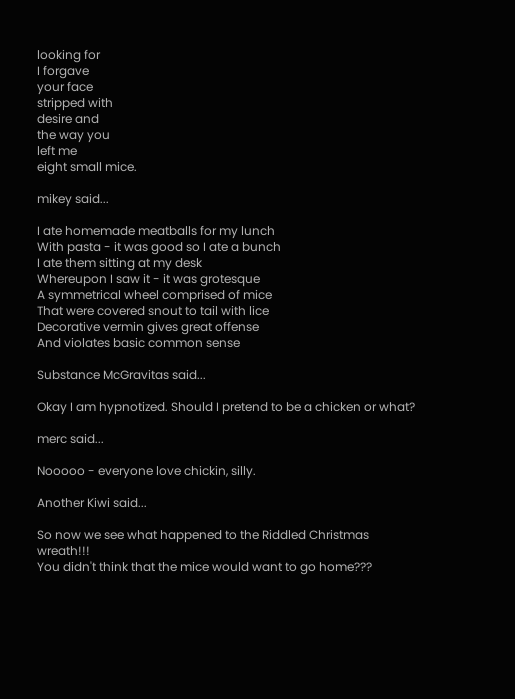looking for
I forgave
your face
stripped with
desire and
the way you
left me
eight small mice.

mikey said...

I ate homemade meatballs for my lunch
With pasta - it was good so I ate a bunch
I ate them sitting at my desk
Whereupon I saw it - it was grotesque
A symmetrical wheel comprised of mice
That were covered snout to tail with lice
Decorative vermin gives great offense
And violates basic common sense

Substance McGravitas said...

Okay I am hypnotized. Should I pretend to be a chicken or what?

merc said...

Nooooo - everyone love chickin, silly.

Another Kiwi said...

So now we see what happened to the Riddled Christmas wreath!!!
You didn't think that the mice would want to go home???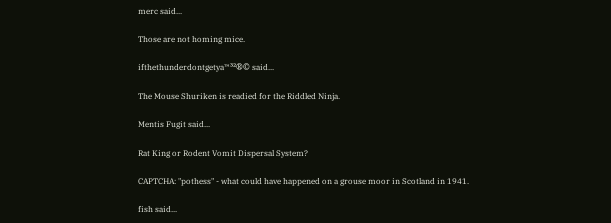merc said...

Those are not homing mice.

ifthethunderdontgetya™³²®© said...

The Mouse Shuriken is readied for the Riddled Ninja.

Mentis Fugit said...

Rat King or Rodent Vomit Dispersal System?

CAPTCHA: "pothess" - what could have happened on a grouse moor in Scotland in 1941.

fish said...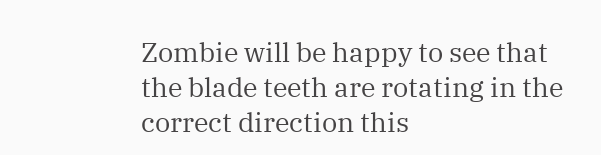Zombie will be happy to see that the blade teeth are rotating in the correct direction this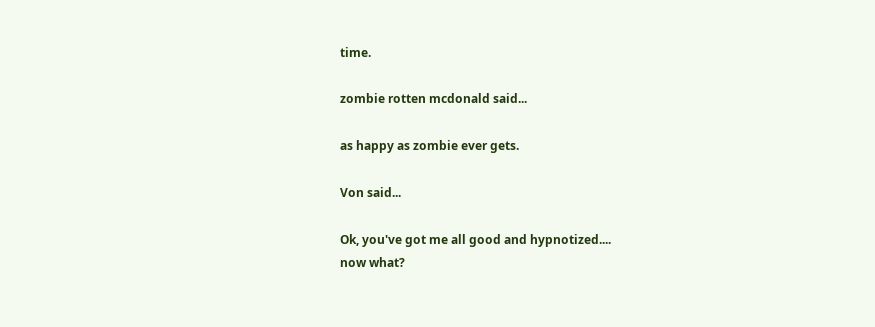time.

zombie rotten mcdonald said...

as happy as zombie ever gets.

Von said...

Ok, you've got me all good and hypnotized....
now what?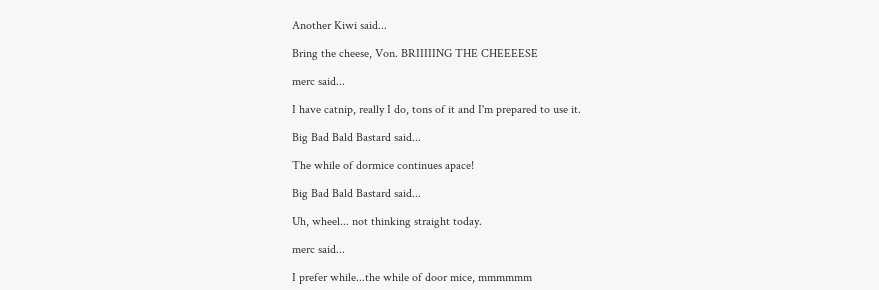Another Kiwi said...

Bring the cheese, Von. BRIIIIING THE CHEEEESE

merc said...

I have catnip, really I do, tons of it and I'm prepared to use it.

Big Bad Bald Bastard said...

The while of dormice continues apace!

Big Bad Bald Bastard said...

Uh, wheel... not thinking straight today.

merc said...

I prefer while...the while of door mice, mmmmmm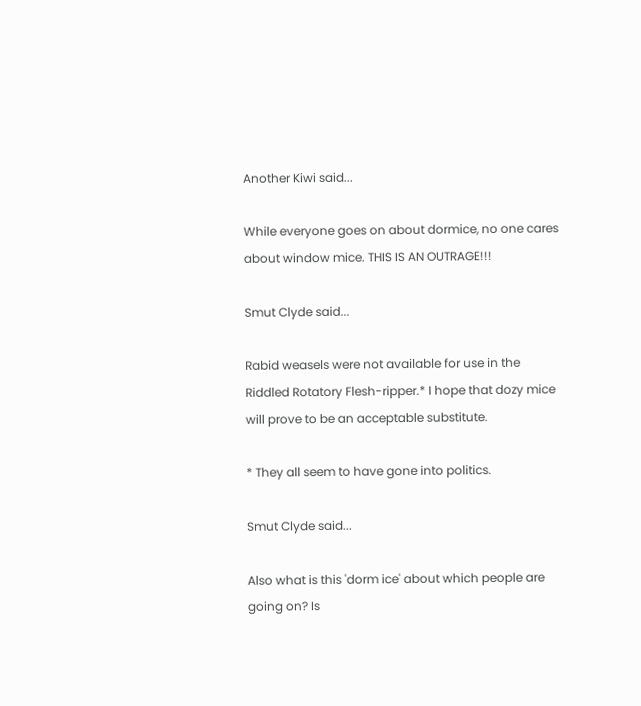Another Kiwi said...

While everyone goes on about dormice, no one cares about window mice. THIS IS AN OUTRAGE!!!

Smut Clyde said...

Rabid weasels were not available for use in the Riddled Rotatory Flesh-ripper.* I hope that dozy mice will prove to be an acceptable substitute.

* They all seem to have gone into politics.

Smut Clyde said...

Also what is this 'dorm ice' about which people are going on? Is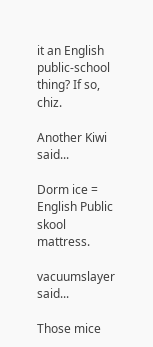it an English public-school thing? If so, chiz.

Another Kiwi said...

Dorm ice = English Public skool mattress.

vacuumslayer said...

Those mice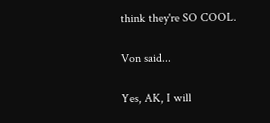think they're SO COOL.

Von said...

Yes, AK, I will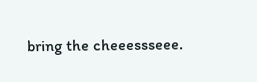bring the cheeessseee.